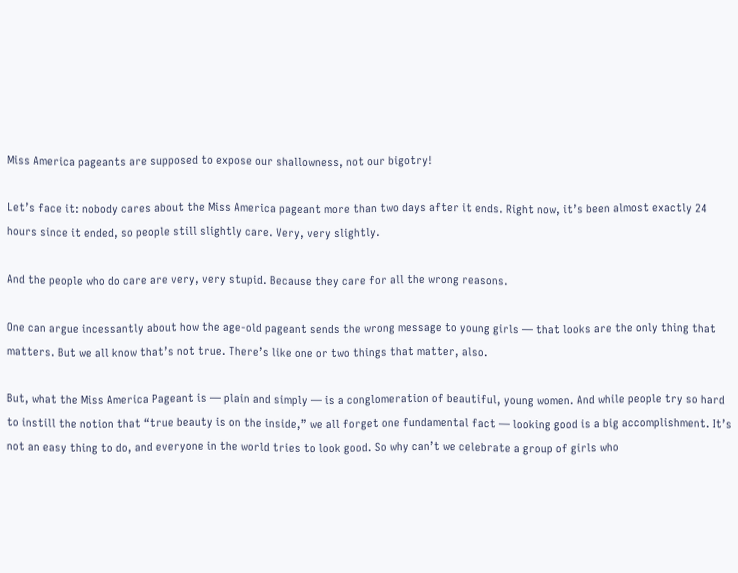Miss America pageants are supposed to expose our shallowness, not our bigotry!

Let’s face it: nobody cares about the Miss America pageant more than two days after it ends. Right now, it’s been almost exactly 24 hours since it ended, so people still slightly care. Very, very slightly.

And the people who do care are very, very stupid. Because they care for all the wrong reasons.

One can argue incessantly about how the age-old pageant sends the wrong message to young girls — that looks are the only thing that matters. But we all know that’s not true. There’s like one or two things that matter, also.

But, what the Miss America Pageant is — plain and simply — is a conglomeration of beautiful, young women. And while people try so hard to instill the notion that “true beauty is on the inside,” we all forget one fundamental fact — looking good is a big accomplishment. It’s not an easy thing to do, and everyone in the world tries to look good. So why can’t we celebrate a group of girls who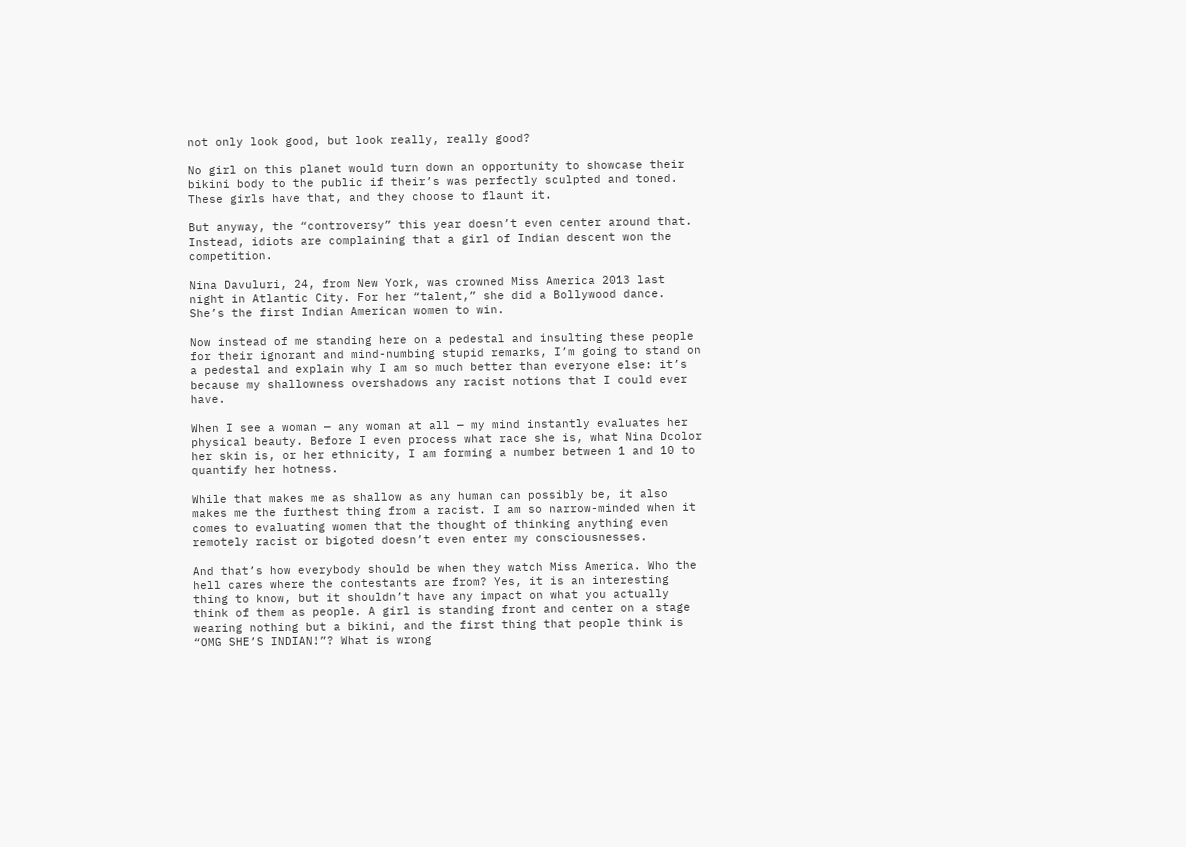not only look good, but look really, really good?

No girl on this planet would turn down an opportunity to showcase their bikini body to the public if their’s was perfectly sculpted and toned. These girls have that, and they choose to flaunt it.

But anyway, the “controversy” this year doesn’t even center around that. Instead, idiots are complaining that a girl of Indian descent won the competition.

Nina Davuluri, 24, from New York, was crowned Miss America 2013 last night in Atlantic City. For her “talent,” she did a Bollywood dance. She’s the first Indian American women to win.

Now instead of me standing here on a pedestal and insulting these people for their ignorant and mind-numbing stupid remarks, I’m going to stand on a pedestal and explain why I am so much better than everyone else: it’s because my shallowness overshadows any racist notions that I could ever have.

When I see a woman — any woman at all — my mind instantly evaluates her physical beauty. Before I even process what race she is, what Nina Dcolor her skin is, or her ethnicity, I am forming a number between 1 and 10 to quantify her hotness.

While that makes me as shallow as any human can possibly be, it also makes me the furthest thing from a racist. I am so narrow-minded when it comes to evaluating women that the thought of thinking anything even remotely racist or bigoted doesn’t even enter my consciousnesses.

And that’s how everybody should be when they watch Miss America. Who the hell cares where the contestants are from? Yes, it is an interesting thing to know, but it shouldn’t have any impact on what you actually think of them as people. A girl is standing front and center on a stage wearing nothing but a bikini, and the first thing that people think is “OMG SHE’S INDIAN!”? What is wrong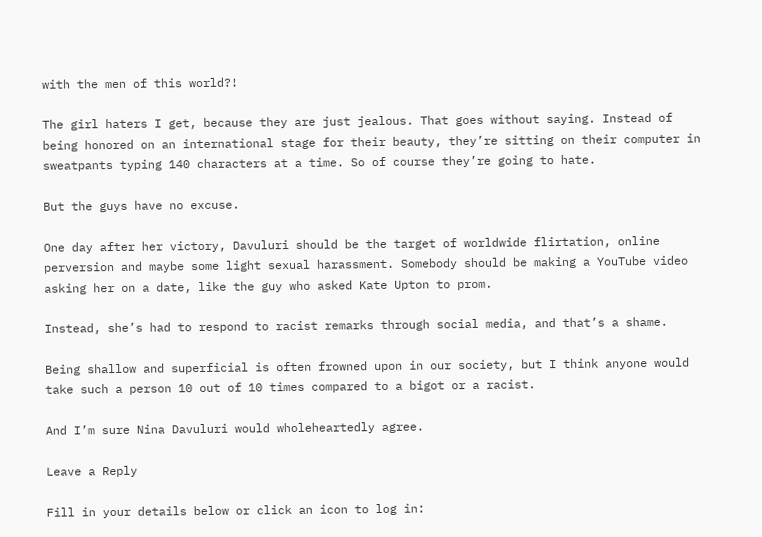with the men of this world?!

The girl haters I get, because they are just jealous. That goes without saying. Instead of being honored on an international stage for their beauty, they’re sitting on their computer in sweatpants typing 140 characters at a time. So of course they’re going to hate.

But the guys have no excuse.

One day after her victory, Davuluri should be the target of worldwide flirtation, online perversion and maybe some light sexual harassment. Somebody should be making a YouTube video asking her on a date, like the guy who asked Kate Upton to prom.

Instead, she’s had to respond to racist remarks through social media, and that’s a shame.

Being shallow and superficial is often frowned upon in our society, but I think anyone would take such a person 10 out of 10 times compared to a bigot or a racist.

And I’m sure Nina Davuluri would wholeheartedly agree.

Leave a Reply

Fill in your details below or click an icon to log in: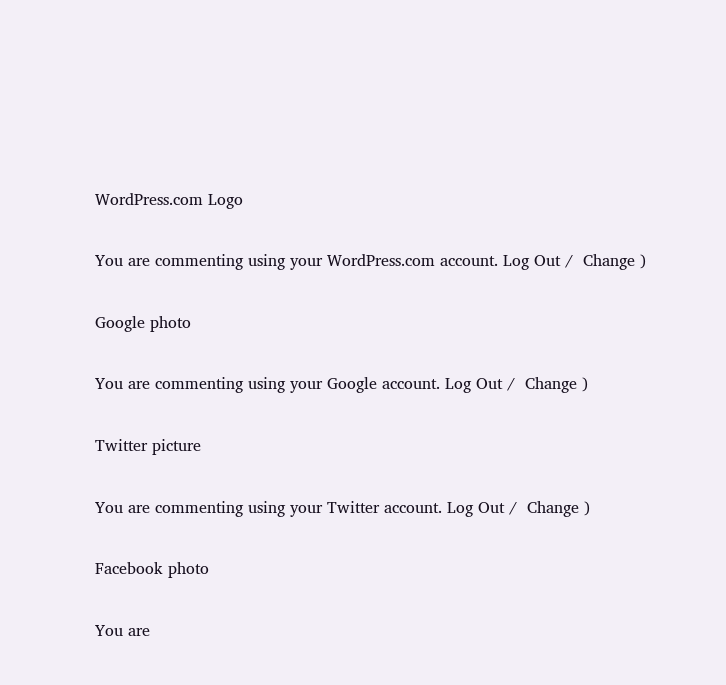WordPress.com Logo

You are commenting using your WordPress.com account. Log Out /  Change )

Google photo

You are commenting using your Google account. Log Out /  Change )

Twitter picture

You are commenting using your Twitter account. Log Out /  Change )

Facebook photo

You are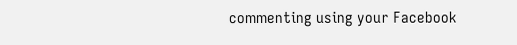commenting using your Facebook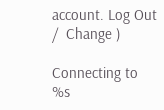account. Log Out /  Change )

Connecting to %s